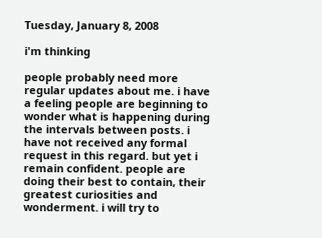Tuesday, January 8, 2008

i'm thinking

people probably need more regular updates about me. i have a feeling people are beginning to wonder what is happening during the intervals between posts. i have not received any formal request in this regard. but yet i remain confident. people are doing their best to contain, their greatest curiosities and wonderment. i will try to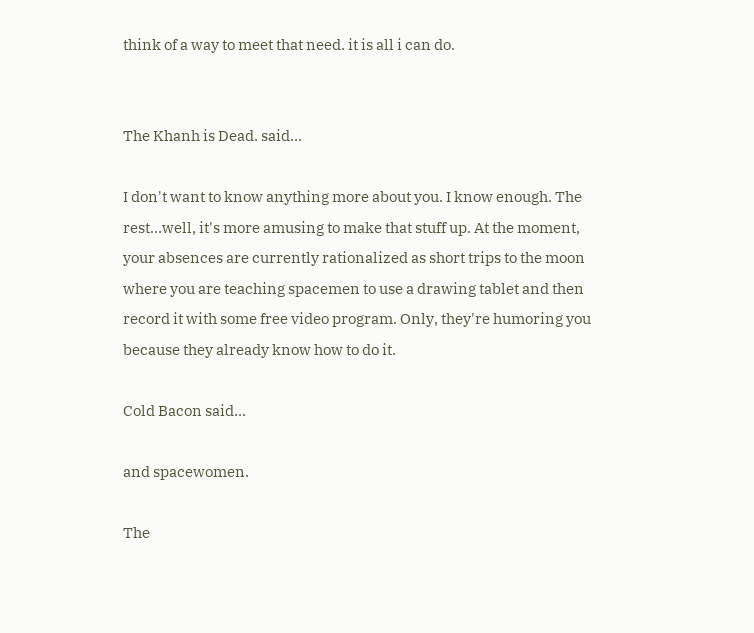think of a way to meet that need. it is all i can do.


The Khanh is Dead. said...

I don't want to know anything more about you. I know enough. The rest...well, it's more amusing to make that stuff up. At the moment, your absences are currently rationalized as short trips to the moon where you are teaching spacemen to use a drawing tablet and then record it with some free video program. Only, they're humoring you because they already know how to do it.

Cold Bacon said...

and spacewomen.

The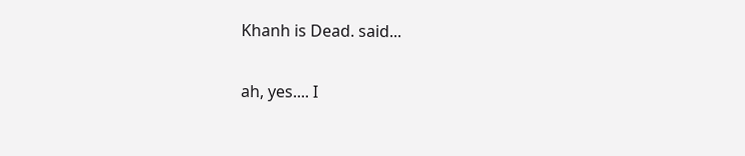Khanh is Dead. said...

ah, yes.... I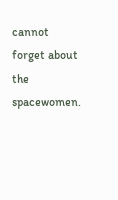cannot forget about the spacewomen.